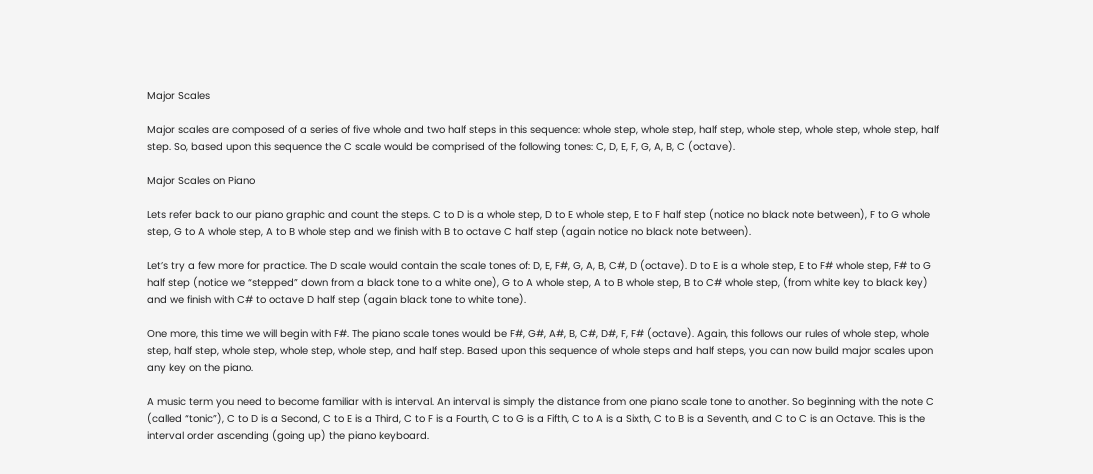Major Scales

Major scales are composed of a series of five whole and two half steps in this sequence: whole step, whole step, half step, whole step, whole step, whole step, half step. So, based upon this sequence the C scale would be comprised of the following tones: C, D, E, F, G, A, B, C (octave).

Major Scales on Piano

Lets refer back to our piano graphic and count the steps. C to D is a whole step, D to E whole step, E to F half step (notice no black note between), F to G whole step, G to A whole step, A to B whole step and we finish with B to octave C half step (again notice no black note between).

Let’s try a few more for practice. The D scale would contain the scale tones of: D, E, F#, G, A, B, C#, D (octave). D to E is a whole step, E to F# whole step, F# to G half step (notice we “stepped” down from a black tone to a white one), G to A whole step, A to B whole step, B to C# whole step, (from white key to black key) and we finish with C# to octave D half step (again black tone to white tone).

One more, this time we will begin with F#. The piano scale tones would be F#, G#, A#, B, C#, D#, F, F# (octave). Again, this follows our rules of whole step, whole step, half step, whole step, whole step, whole step, and half step. Based upon this sequence of whole steps and half steps, you can now build major scales upon any key on the piano.

A music term you need to become familiar with is interval. An interval is simply the distance from one piano scale tone to another. So beginning with the note C (called “tonic”), C to D is a Second, C to E is a Third, C to F is a Fourth, C to G is a Fifth, C to A is a Sixth, C to B is a Seventh, and C to C is an Octave. This is the interval order ascending (going up) the piano keyboard.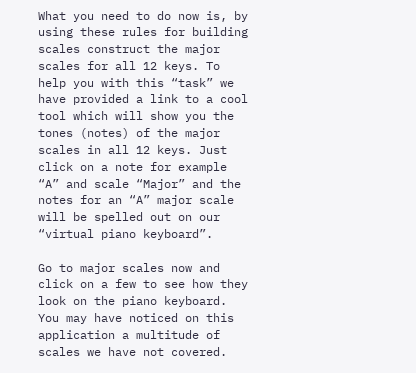What you need to do now is, by using these rules for building scales construct the major scales for all 12 keys. To help you with this “task” we have provided a link to a cool tool which will show you the tones (notes) of the major scales in all 12 keys. Just click on a note for example “A” and scale “Major” and the notes for an “A” major scale will be spelled out on our “virtual piano keyboard”.

Go to major scales now and click on a few to see how they look on the piano keyboard. You may have noticed on this application a multitude of scales we have not covered.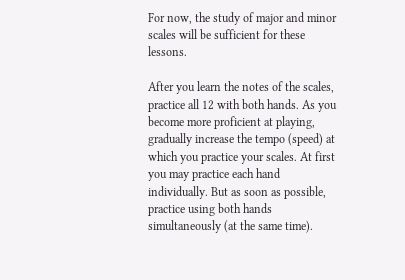For now, the study of major and minor scales will be sufficient for these lessons.

After you learn the notes of the scales, practice all 12 with both hands. As you become more proficient at playing, gradually increase the tempo (speed) at which you practice your scales. At first you may practice each hand individually. But as soon as possible, practice using both hands simultaneously (at the same time).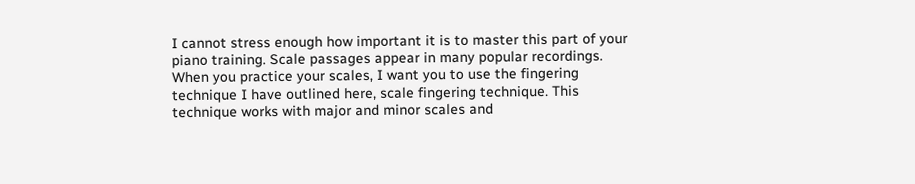I cannot stress enough how important it is to master this part of your piano training. Scale passages appear in many popular recordings. When you practice your scales, I want you to use the fingering technique I have outlined here, scale fingering technique. This technique works with major and minor scales and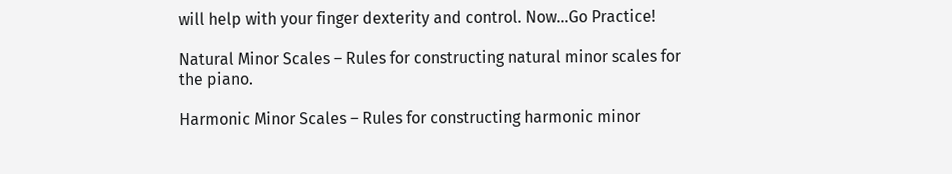will help with your finger dexterity and control. Now…Go Practice!

Natural Minor Scales – Rules for constructing natural minor scales for the piano.

Harmonic Minor Scales – Rules for constructing harmonic minor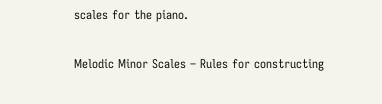scales for the piano.

Melodic Minor Scales – Rules for constructing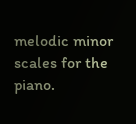melodic minor scales for the piano.